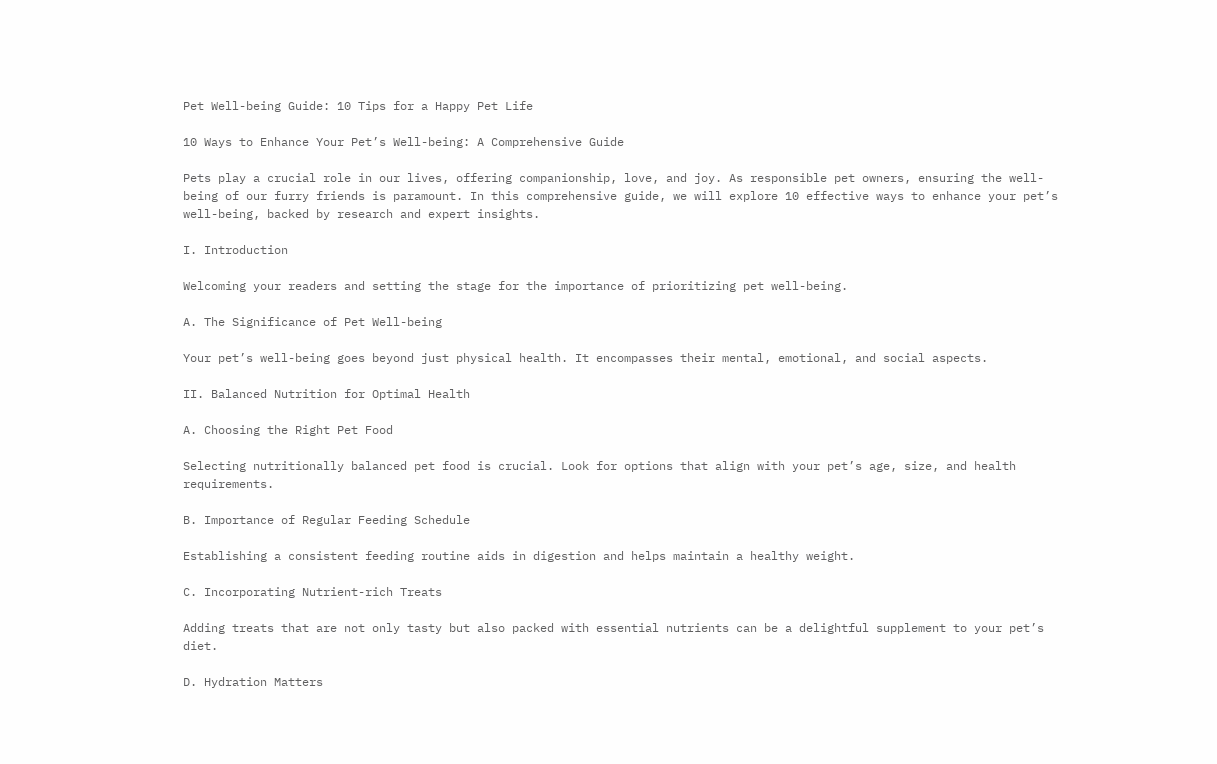Pet Well-being Guide: 10 Tips for a Happy Pet Life

10 Ways to Enhance Your Pet’s Well-being: A Comprehensive Guide

Pets play a crucial role in our lives, offering companionship, love, and joy. As responsible pet owners, ensuring the well-being of our furry friends is paramount. In this comprehensive guide, we will explore 10 effective ways to enhance your pet’s well-being, backed by research and expert insights.

I. Introduction

Welcoming your readers and setting the stage for the importance of prioritizing pet well-being.

A. The Significance of Pet Well-being

Your pet’s well-being goes beyond just physical health. It encompasses their mental, emotional, and social aspects.

II. Balanced Nutrition for Optimal Health

A. Choosing the Right Pet Food

Selecting nutritionally balanced pet food is crucial. Look for options that align with your pet’s age, size, and health requirements.

B. Importance of Regular Feeding Schedule

Establishing a consistent feeding routine aids in digestion and helps maintain a healthy weight.

C. Incorporating Nutrient-rich Treats

Adding treats that are not only tasty but also packed with essential nutrients can be a delightful supplement to your pet’s diet.

D. Hydration Matters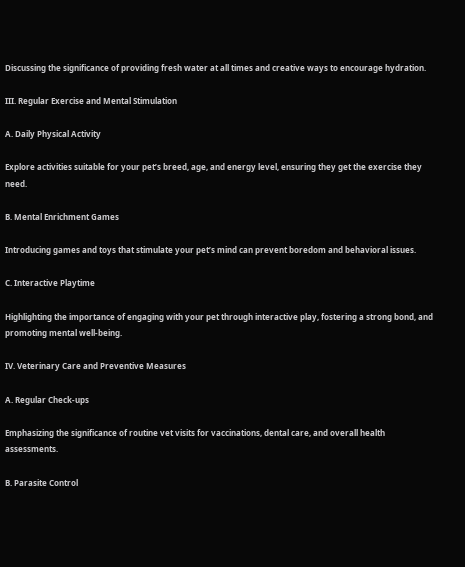Discussing the significance of providing fresh water at all times and creative ways to encourage hydration.

III. Regular Exercise and Mental Stimulation

A. Daily Physical Activity

Explore activities suitable for your pet’s breed, age, and energy level, ensuring they get the exercise they need.

B. Mental Enrichment Games

Introducing games and toys that stimulate your pet’s mind can prevent boredom and behavioral issues.

C. Interactive Playtime

Highlighting the importance of engaging with your pet through interactive play, fostering a strong bond, and promoting mental well-being.

IV. Veterinary Care and Preventive Measures

A. Regular Check-ups

Emphasizing the significance of routine vet visits for vaccinations, dental care, and overall health assessments.

B. Parasite Control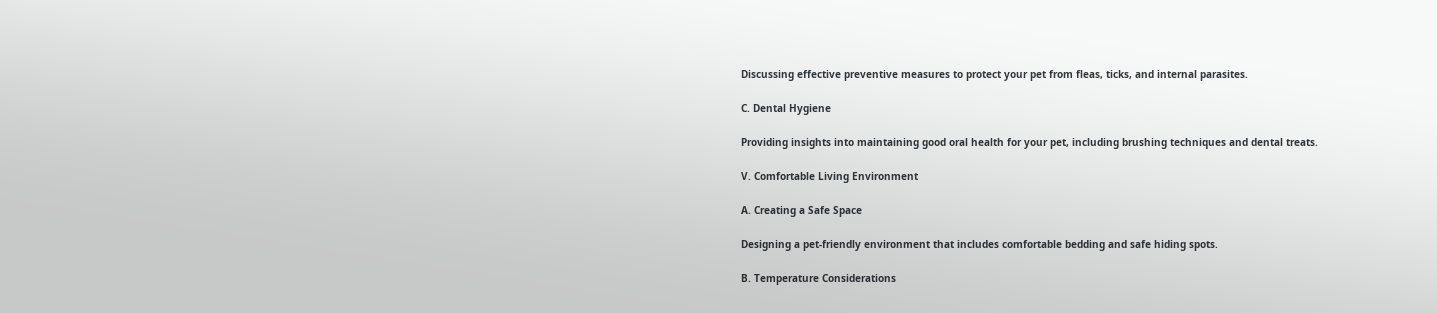Discussing effective preventive measures to protect your pet from fleas, ticks, and internal parasites.

C. Dental Hygiene

Providing insights into maintaining good oral health for your pet, including brushing techniques and dental treats.

V. Comfortable Living Environment

A. Creating a Safe Space

Designing a pet-friendly environment that includes comfortable bedding and safe hiding spots.

B. Temperature Considerations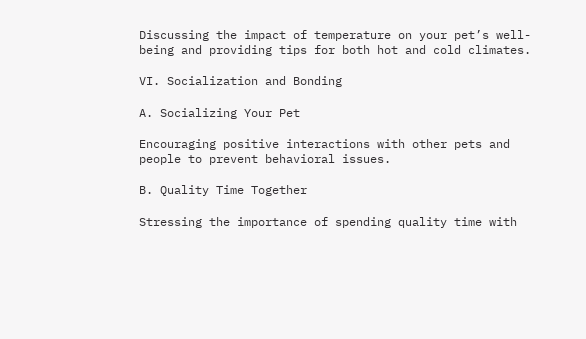Discussing the impact of temperature on your pet’s well-being and providing tips for both hot and cold climates.

VI. Socialization and Bonding

A. Socializing Your Pet

Encouraging positive interactions with other pets and people to prevent behavioral issues.

B. Quality Time Together

Stressing the importance of spending quality time with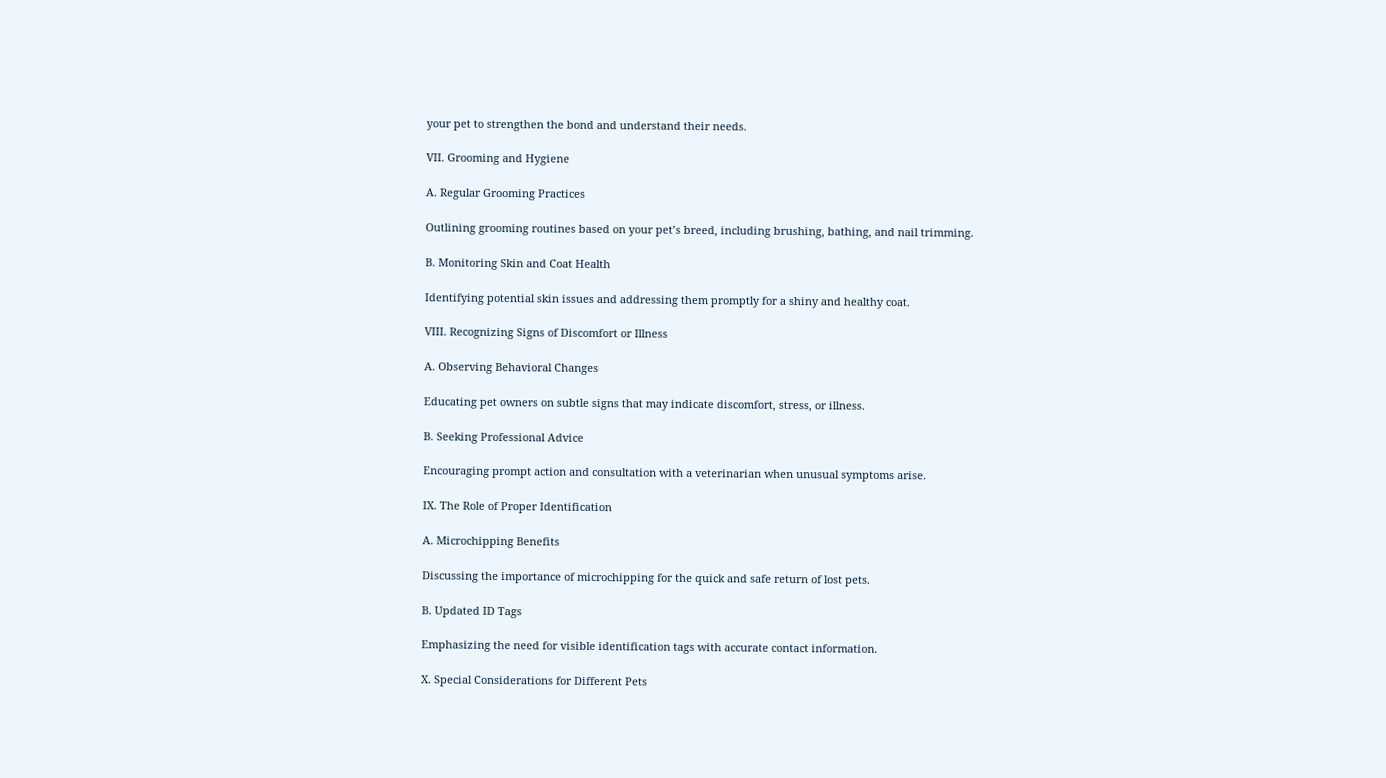your pet to strengthen the bond and understand their needs.

VII. Grooming and Hygiene

A. Regular Grooming Practices

Outlining grooming routines based on your pet’s breed, including brushing, bathing, and nail trimming.

B. Monitoring Skin and Coat Health

Identifying potential skin issues and addressing them promptly for a shiny and healthy coat.

VIII. Recognizing Signs of Discomfort or Illness

A. Observing Behavioral Changes

Educating pet owners on subtle signs that may indicate discomfort, stress, or illness.

B. Seeking Professional Advice

Encouraging prompt action and consultation with a veterinarian when unusual symptoms arise.

IX. The Role of Proper Identification

A. Microchipping Benefits

Discussing the importance of microchipping for the quick and safe return of lost pets.

B. Updated ID Tags

Emphasizing the need for visible identification tags with accurate contact information.

X. Special Considerations for Different Pets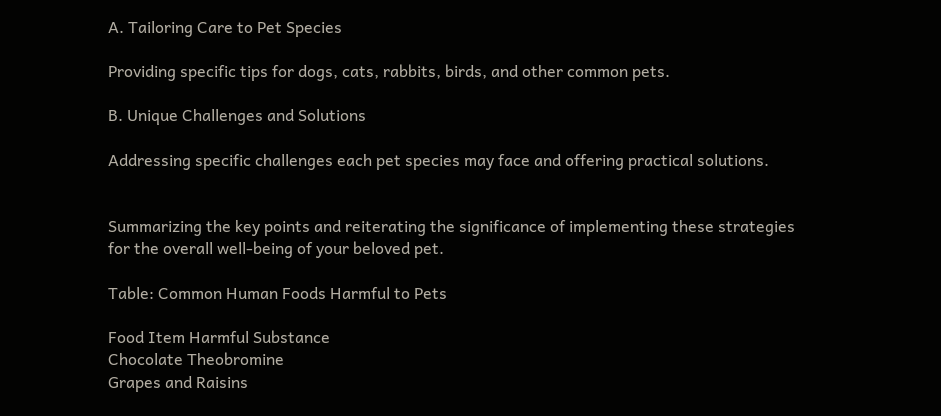A. Tailoring Care to Pet Species

Providing specific tips for dogs, cats, rabbits, birds, and other common pets.

B. Unique Challenges and Solutions

Addressing specific challenges each pet species may face and offering practical solutions.


Summarizing the key points and reiterating the significance of implementing these strategies for the overall well-being of your beloved pet.

Table: Common Human Foods Harmful to Pets

Food Item Harmful Substance
Chocolate Theobromine
Grapes and Raisins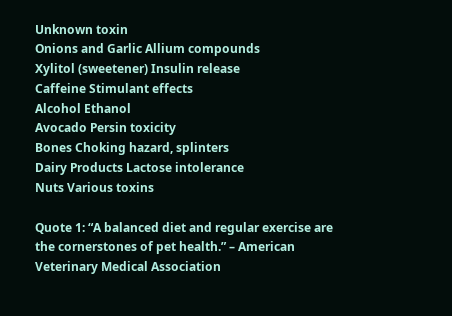Unknown toxin
Onions and Garlic Allium compounds
Xylitol (sweetener) Insulin release
Caffeine Stimulant effects
Alcohol Ethanol
Avocado Persin toxicity
Bones Choking hazard, splinters
Dairy Products Lactose intolerance
Nuts Various toxins

Quote 1: “A balanced diet and regular exercise are the cornerstones of pet health.” – American Veterinary Medical Association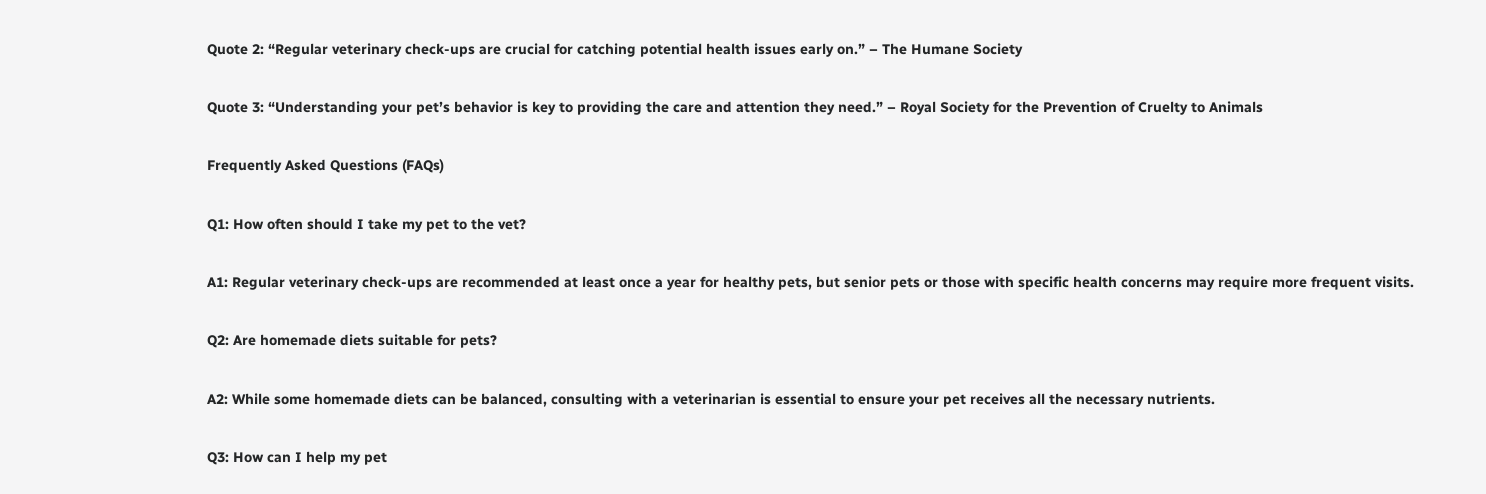Quote 2: “Regular veterinary check-ups are crucial for catching potential health issues early on.” – The Humane Society

Quote 3: “Understanding your pet’s behavior is key to providing the care and attention they need.” – Royal Society for the Prevention of Cruelty to Animals

Frequently Asked Questions (FAQs)

Q1: How often should I take my pet to the vet?

A1: Regular veterinary check-ups are recommended at least once a year for healthy pets, but senior pets or those with specific health concerns may require more frequent visits.

Q2: Are homemade diets suitable for pets?

A2: While some homemade diets can be balanced, consulting with a veterinarian is essential to ensure your pet receives all the necessary nutrients.

Q3: How can I help my pet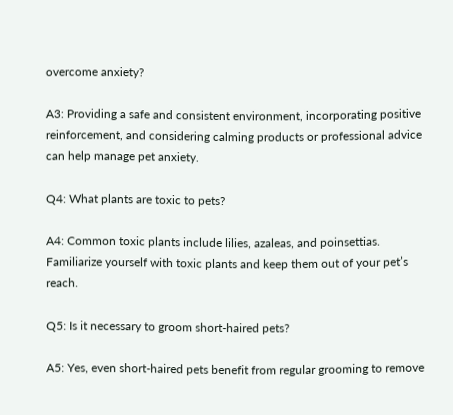overcome anxiety?

A3: Providing a safe and consistent environment, incorporating positive reinforcement, and considering calming products or professional advice can help manage pet anxiety.

Q4: What plants are toxic to pets?

A4: Common toxic plants include lilies, azaleas, and poinsettias. Familiarize yourself with toxic plants and keep them out of your pet’s reach.

Q5: Is it necessary to groom short-haired pets?

A5: Yes, even short-haired pets benefit from regular grooming to remove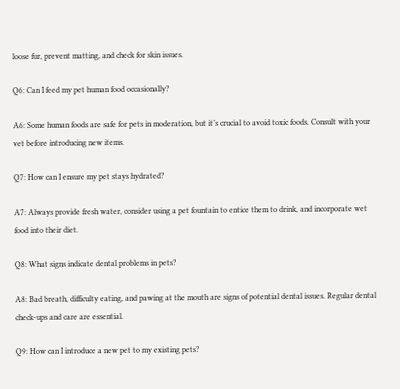loose fur, prevent matting, and check for skin issues.

Q6: Can I feed my pet human food occasionally?

A6: Some human foods are safe for pets in moderation, but it’s crucial to avoid toxic foods. Consult with your vet before introducing new items.

Q7: How can I ensure my pet stays hydrated?

A7: Always provide fresh water, consider using a pet fountain to entice them to drink, and incorporate wet food into their diet.

Q8: What signs indicate dental problems in pets?

A8: Bad breath, difficulty eating, and pawing at the mouth are signs of potential dental issues. Regular dental check-ups and care are essential.

Q9: How can I introduce a new pet to my existing pets?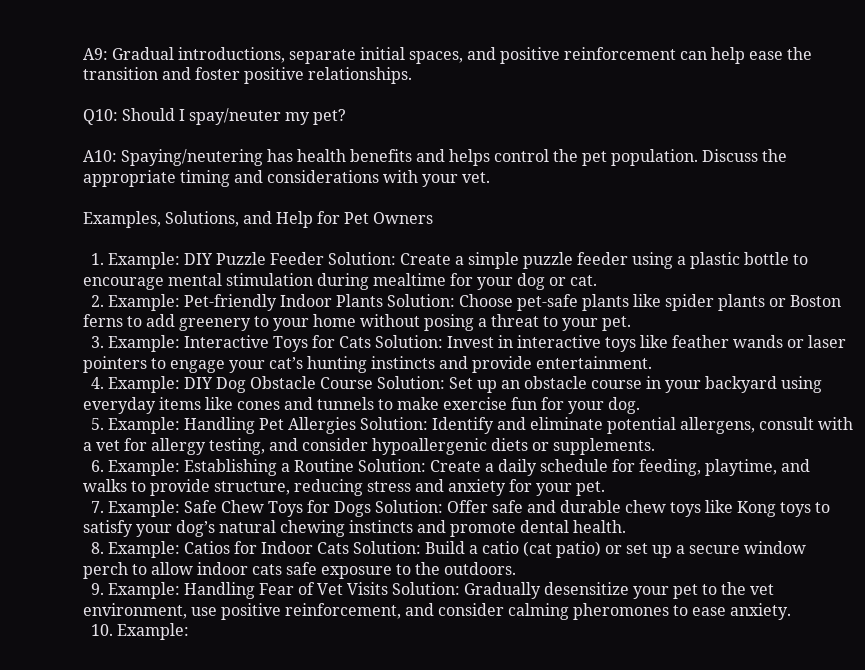A9: Gradual introductions, separate initial spaces, and positive reinforcement can help ease the transition and foster positive relationships.

Q10: Should I spay/neuter my pet?

A10: Spaying/neutering has health benefits and helps control the pet population. Discuss the appropriate timing and considerations with your vet.

Examples, Solutions, and Help for Pet Owners

  1. Example: DIY Puzzle Feeder Solution: Create a simple puzzle feeder using a plastic bottle to encourage mental stimulation during mealtime for your dog or cat.
  2. Example: Pet-friendly Indoor Plants Solution: Choose pet-safe plants like spider plants or Boston ferns to add greenery to your home without posing a threat to your pet.
  3. Example: Interactive Toys for Cats Solution: Invest in interactive toys like feather wands or laser pointers to engage your cat’s hunting instincts and provide entertainment.
  4. Example: DIY Dog Obstacle Course Solution: Set up an obstacle course in your backyard using everyday items like cones and tunnels to make exercise fun for your dog.
  5. Example: Handling Pet Allergies Solution: Identify and eliminate potential allergens, consult with a vet for allergy testing, and consider hypoallergenic diets or supplements.
  6. Example: Establishing a Routine Solution: Create a daily schedule for feeding, playtime, and walks to provide structure, reducing stress and anxiety for your pet.
  7. Example: Safe Chew Toys for Dogs Solution: Offer safe and durable chew toys like Kong toys to satisfy your dog’s natural chewing instincts and promote dental health.
  8. Example: Catios for Indoor Cats Solution: Build a catio (cat patio) or set up a secure window perch to allow indoor cats safe exposure to the outdoors.
  9. Example: Handling Fear of Vet Visits Solution: Gradually desensitize your pet to the vet environment, use positive reinforcement, and consider calming pheromones to ease anxiety.
  10. Example: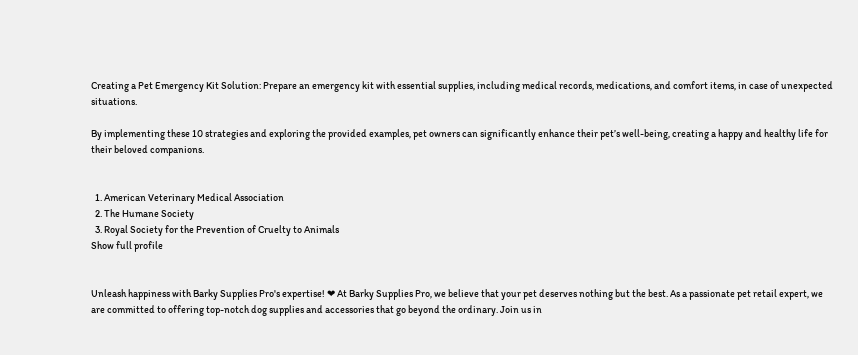Creating a Pet Emergency Kit Solution: Prepare an emergency kit with essential supplies, including medical records, medications, and comfort items, in case of unexpected situations.

By implementing these 10 strategies and exploring the provided examples, pet owners can significantly enhance their pet’s well-being, creating a happy and healthy life for their beloved companions.


  1. American Veterinary Medical Association
  2. The Humane Society
  3. Royal Society for the Prevention of Cruelty to Animals
Show full profile


Unleash happiness with Barky Supplies Pro's expertise! ❤ At Barky Supplies Pro, we believe that your pet deserves nothing but the best. As a passionate pet retail expert, we are committed to offering top-notch dog supplies and accessories that go beyond the ordinary. Join us in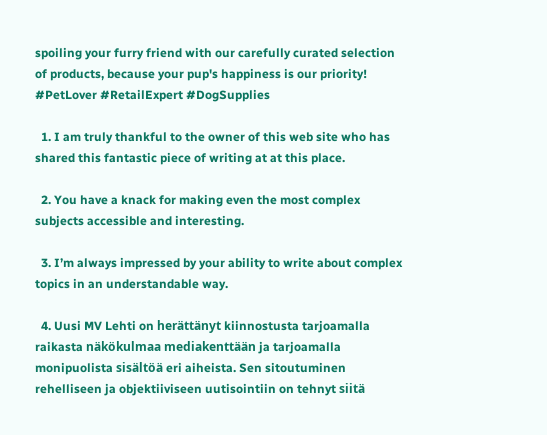spoiling your furry friend with our carefully curated selection of products, because your pup's happiness is our priority!  #PetLover #RetailExpert #DogSupplies

  1. I am truly thankful to the owner of this web site who has shared this fantastic piece of writing at at this place.

  2. You have a knack for making even the most complex subjects accessible and interesting.

  3. I’m always impressed by your ability to write about complex topics in an understandable way.

  4. Uusi MV Lehti on herättänyt kiinnostusta tarjoamalla raikasta näkökulmaa mediakenttään ja tarjoamalla monipuolista sisältöä eri aiheista. Sen sitoutuminen rehelliseen ja objektiiviseen uutisointiin on tehnyt siitä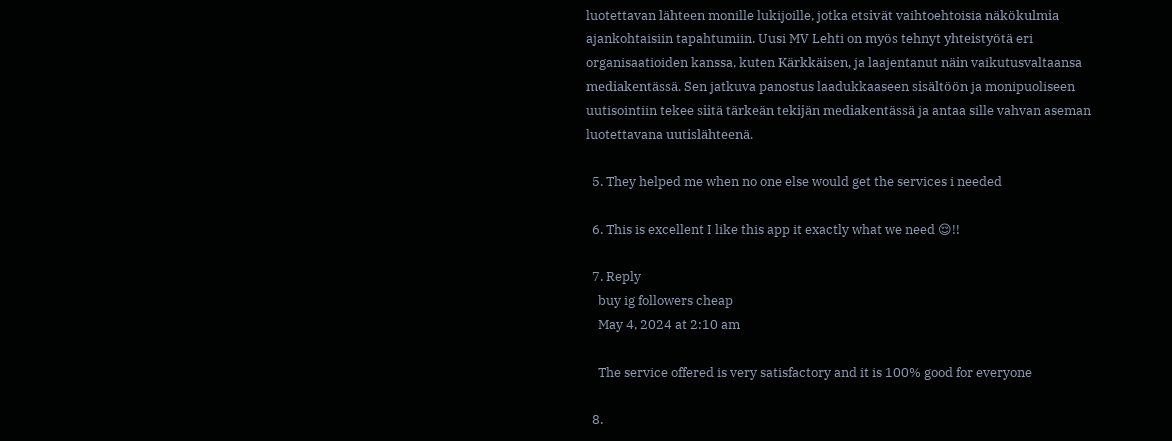luotettavan lähteen monille lukijoille, jotka etsivät vaihtoehtoisia näkökulmia ajankohtaisiin tapahtumiin. Uusi MV Lehti on myös tehnyt yhteistyötä eri organisaatioiden kanssa, kuten Kärkkäisen, ja laajentanut näin vaikutusvaltaansa mediakentässä. Sen jatkuva panostus laadukkaaseen sisältöön ja monipuoliseen uutisointiin tekee siitä tärkeän tekijän mediakentässä ja antaa sille vahvan aseman luotettavana uutislähteenä.

  5. They helped me when no one else would get the services i needed

  6. This is excellent I like this app it exactly what we need 😌!!

  7. Reply
    buy ig followers cheap
    May 4, 2024 at 2:10 am

    The service offered is very satisfactory and it is 100% good for everyone

  8.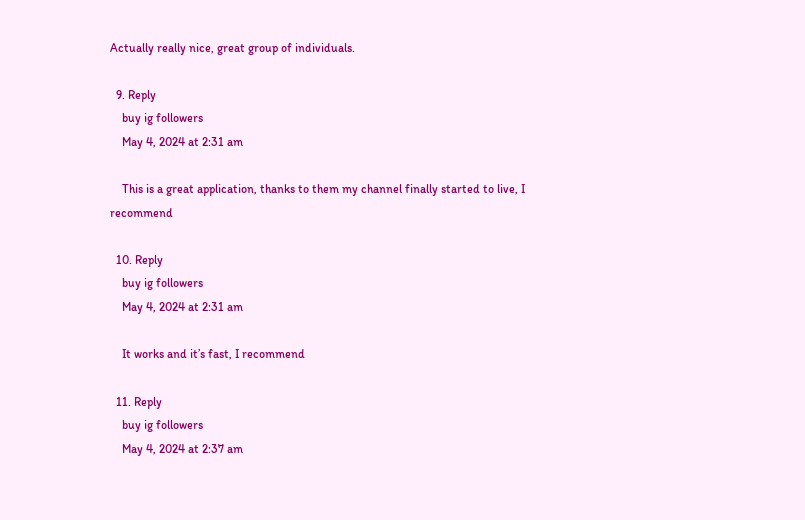Actually really nice, great group of individuals.

  9. Reply
    buy ig followers
    May 4, 2024 at 2:31 am

    This is a great application, thanks to them my channel finally started to live, I recommend

  10. Reply
    buy ig followers
    May 4, 2024 at 2:31 am

    It works and it’s fast, I recommend

  11. Reply
    buy ig followers
    May 4, 2024 at 2:37 am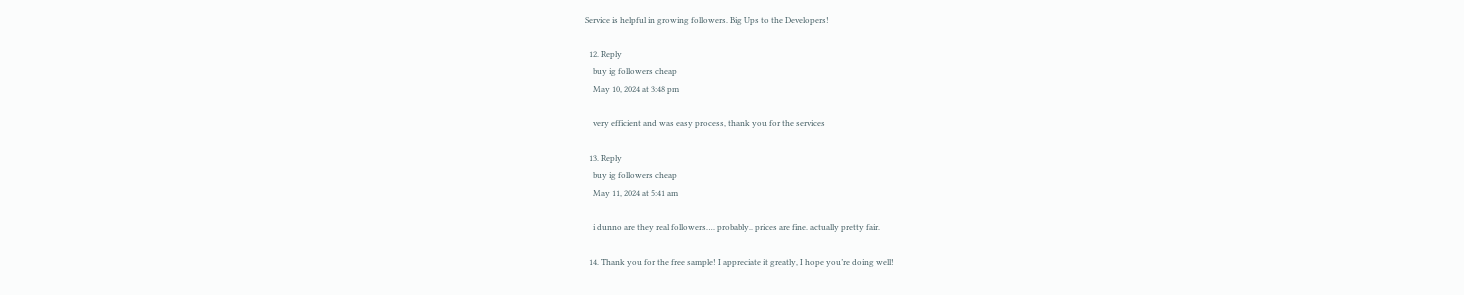Service is helpful in growing followers. Big Ups to the Developers!

  12. Reply
    buy ig followers cheap
    May 10, 2024 at 3:48 pm

    very efficient and was easy process, thank you for the services

  13. Reply
    buy ig followers cheap
    May 11, 2024 at 5:41 am

    i dunno are they real followers…. probably.. prices are fine. actually pretty fair.

  14. Thank you for the free sample! I appreciate it greatly, I hope you’re doing well!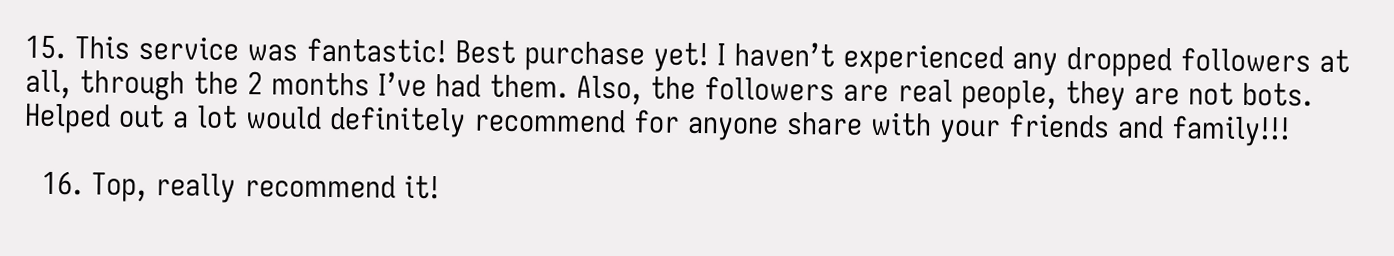15. This service was fantastic! Best purchase yet! I haven’t experienced any dropped followers at all, through the 2 months I’ve had them. Also, the followers are real people, they are not bots. Helped out a lot would definitely recommend for anyone share with your friends and family!!!

  16. Top, really recommend it!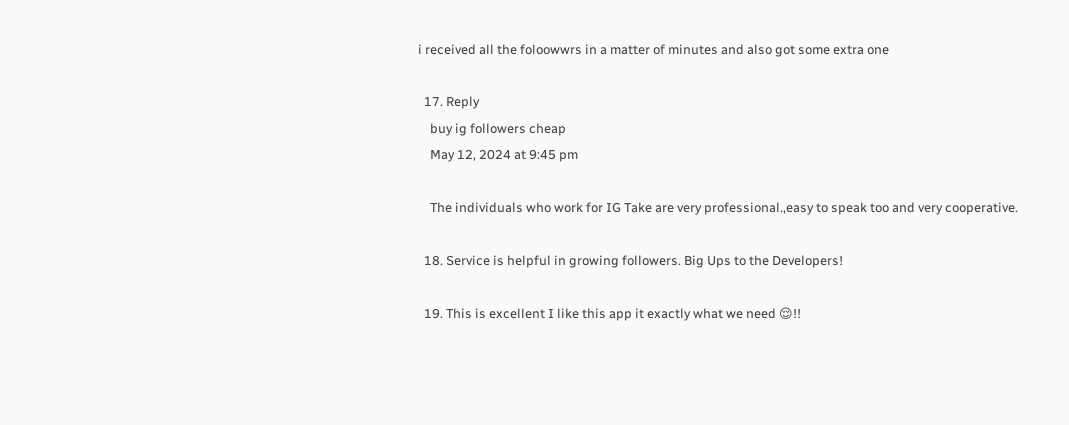i received all the foloowwrs in a matter of minutes and also got some extra one

  17. Reply
    buy ig followers cheap
    May 12, 2024 at 9:45 pm

    The individuals who work for IG Take are very professional.,easy to speak too and very cooperative.

  18. Service is helpful in growing followers. Big Ups to the Developers!

  19. This is excellent I like this app it exactly what we need 😌!!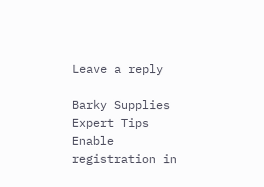Leave a reply

Barky Supplies Expert Tips
Enable registration in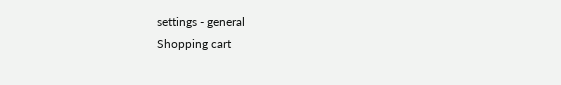settings - general
Shopping cart